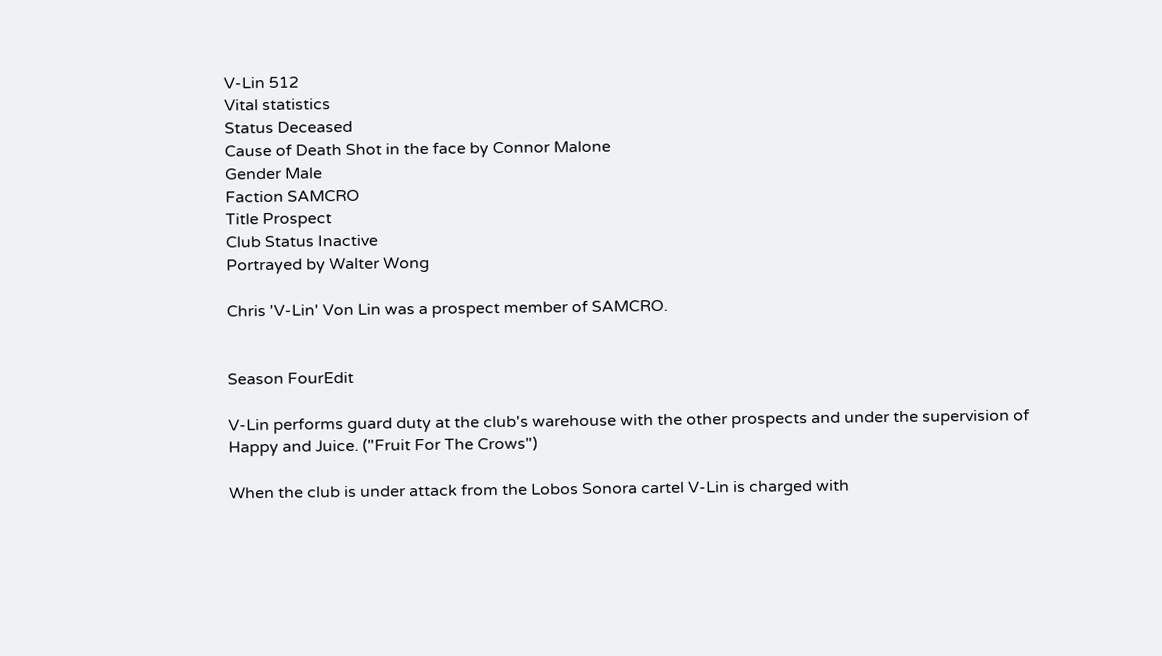V-Lin 512
Vital statistics
Status Deceased
Cause of Death Shot in the face by Connor Malone
Gender Male
Faction SAMCRO
Title Prospect
Club Status Inactive
Portrayed by Walter Wong

Chris 'V-Lin' Von Lin was a prospect member of SAMCRO.


Season FourEdit

V-Lin performs guard duty at the club's warehouse with the other prospects and under the supervision of Happy and Juice. ("Fruit For The Crows")

When the club is under attack from the Lobos Sonora cartel V-Lin is charged with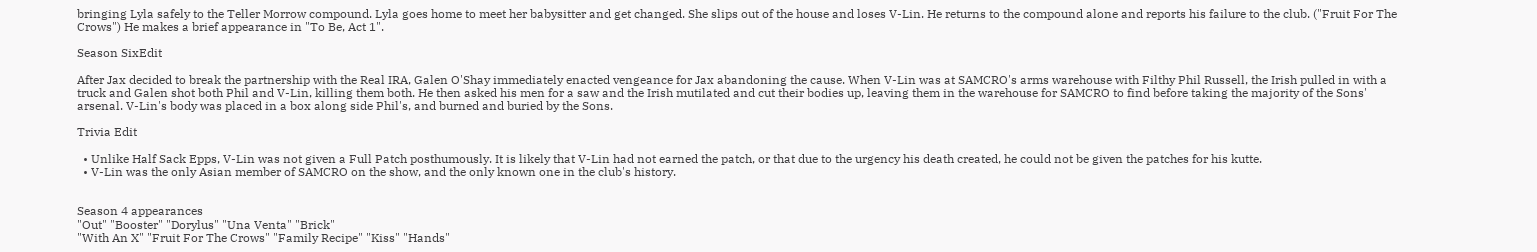bringing Lyla safely to the Teller Morrow compound. Lyla goes home to meet her babysitter and get changed. She slips out of the house and loses V-Lin. He returns to the compound alone and reports his failure to the club. ("Fruit For The Crows") He makes a brief appearance in "To Be, Act 1".

Season SixEdit

After Jax decided to break the partnership with the Real IRA, Galen O'Shay immediately enacted vengeance for Jax abandoning the cause. When V-Lin was at SAMCRO's arms warehouse with Filthy Phil Russell, the Irish pulled in with a truck and Galen shot both Phil and V-Lin, killing them both. He then asked his men for a saw and the Irish mutilated and cut their bodies up, leaving them in the warehouse for SAMCRO to find before taking the majority of the Sons' arsenal. V-Lin's body was placed in a box along side Phil's, and burned and buried by the Sons.

Trivia Edit

  • Unlike Half Sack Epps, V-Lin was not given a Full Patch posthumously. It is likely that V-Lin had not earned the patch, or that due to the urgency his death created, he could not be given the patches for his kutte.
  • V-Lin was the only Asian member of SAMCRO on the show, and the only known one in the club's history.


Season 4 appearances
"Out" "Booster" "Dorylus" "Una Venta" "Brick"
"With An X" "Fruit For The Crows" "Family Recipe" "Kiss" "Hands"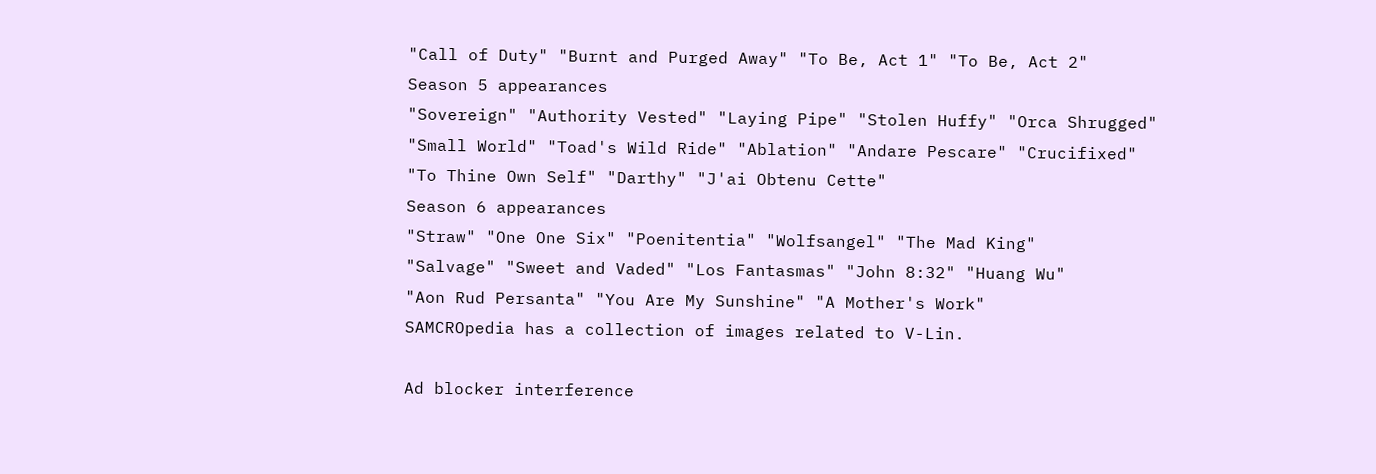"Call of Duty" "Burnt and Purged Away" "To Be, Act 1" "To Be, Act 2"
Season 5 appearances
"Sovereign" "Authority Vested" "Laying Pipe" "Stolen Huffy" "Orca Shrugged"
"Small World" "Toad's Wild Ride" "Ablation" "Andare Pescare" "Crucifixed"
"To Thine Own Self" "Darthy" "J'ai Obtenu Cette"
Season 6 appearances
"Straw" "One One Six" "Poenitentia" "Wolfsangel" "The Mad King"
"Salvage" "Sweet and Vaded" "Los Fantasmas" "John 8:32" "Huang Wu"
"Aon Rud Persanta" "You Are My Sunshine" "A Mother's Work"
SAMCROpedia has a collection of images related to V-Lin.

Ad blocker interference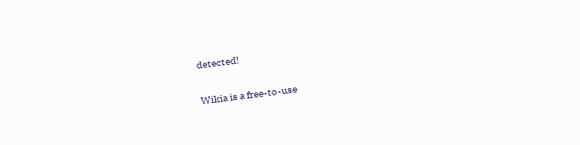detected!

Wikia is a free-to-use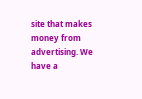site that makes money from advertising. We have a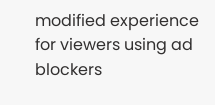modified experience for viewers using ad blockers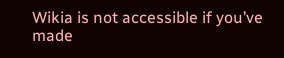Wikia is not accessible if you’ve made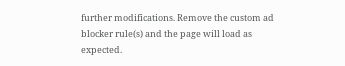further modifications. Remove the custom ad blocker rule(s) and the page will load as expected.